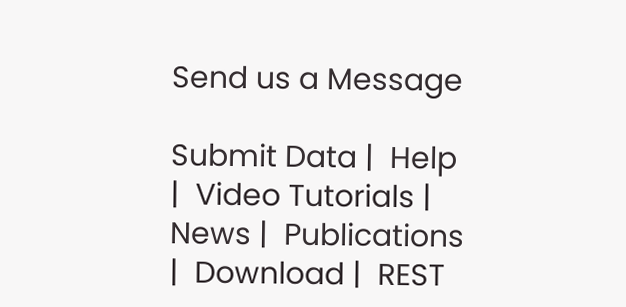Send us a Message

Submit Data |  Help |  Video Tutorials |  News |  Publications |  Download |  REST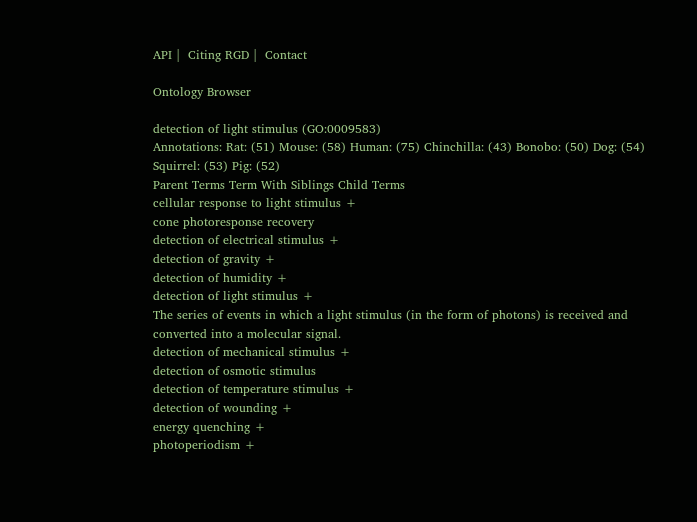API |  Citing RGD |  Contact

Ontology Browser

detection of light stimulus (GO:0009583)
Annotations: Rat: (51) Mouse: (58) Human: (75) Chinchilla: (43) Bonobo: (50) Dog: (54) Squirrel: (53) Pig: (52)
Parent Terms Term With Siblings Child Terms
cellular response to light stimulus +
cone photoresponse recovery
detection of electrical stimulus +
detection of gravity +
detection of humidity +
detection of light stimulus +
The series of events in which a light stimulus (in the form of photons) is received and converted into a molecular signal.
detection of mechanical stimulus +
detection of osmotic stimulus
detection of temperature stimulus +
detection of wounding +
energy quenching +
photoperiodism +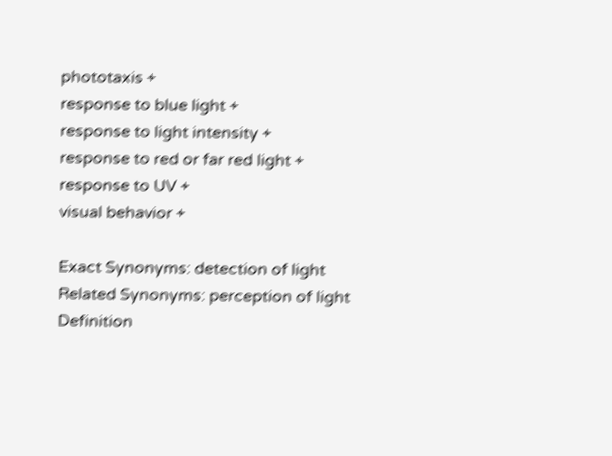phototaxis +
response to blue light +
response to light intensity +
response to red or far red light +
response to UV +
visual behavior +

Exact Synonyms: detection of light
Related Synonyms: perception of light
Definition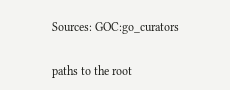Sources: GOC:go_curators

paths to the root